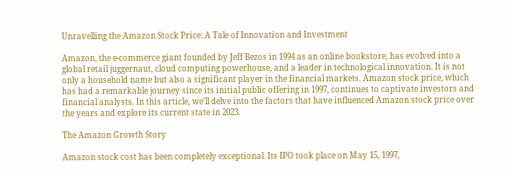Unravelling the Amazon Stock Price: A Tale of Innovation and Investment

Amazon, the e-commerce giant founded by Jeff Bezos in 1994 as an online bookstore, has evolved into a global retail juggernaut, cloud computing powerhouse, and a leader in technological innovation. It is not only a household name but also a significant player in the financial markets. Amazon stock price, which has had a remarkable journey since its initial public offering in 1997, continues to captivate investors and financial analysts. In this article, we’ll delve into the factors that have influenced Amazon stock price over the years and explore its current state in 2023.

The Amazon Growth Story

Amazon stock cost has been completely exceptional. Its IPO took place on May 15, 1997,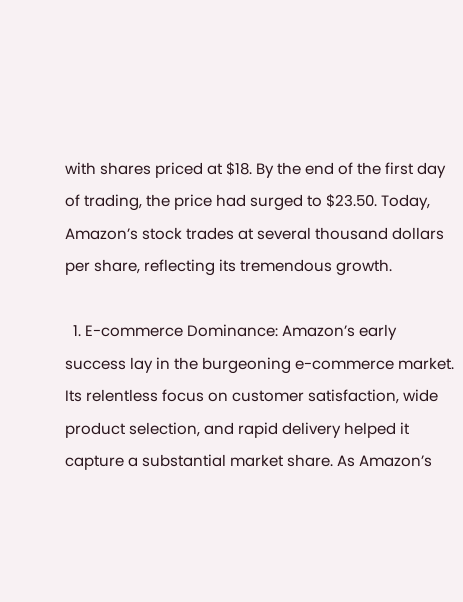with shares priced at $18. By the end of the first day of trading, the price had surged to $23.50. Today, Amazon’s stock trades at several thousand dollars per share, reflecting its tremendous growth.

  1. E-commerce Dominance: Amazon’s early success lay in the burgeoning e-commerce market. Its relentless focus on customer satisfaction, wide product selection, and rapid delivery helped it capture a substantial market share. As Amazon’s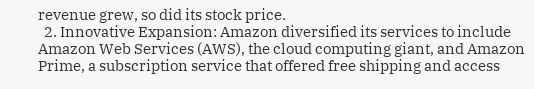revenue grew, so did its stock price.
  2. Innovative Expansion: Amazon diversified its services to include Amazon Web Services (AWS), the cloud computing giant, and Amazon Prime, a subscription service that offered free shipping and access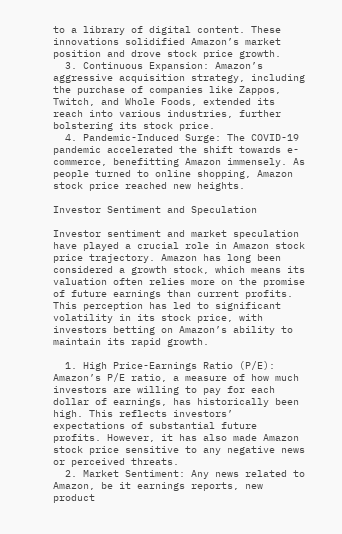to a library of digital content. These innovations solidified Amazon’s market position and drove stock price growth.
  3. Continuous Expansion: Amazon’s aggressive acquisition strategy, including the purchase of companies like Zappos, Twitch, and Whole Foods, extended its reach into various industries, further bolstering its stock price.
  4. Pandemic-Induced Surge: The COVID-19 pandemic accelerated the shift towards e-commerce, benefitting Amazon immensely. As people turned to online shopping, Amazon stock price reached new heights.

Investor Sentiment and Speculation

Investor sentiment and market speculation have played a crucial role in Amazon stock price trajectory. Amazon has long been considered a growth stock, which means its valuation often relies more on the promise of future earnings than current profits. This perception has led to significant volatility in its stock price, with investors betting on Amazon’s ability to maintain its rapid growth.

  1. High Price-Earnings Ratio (P/E): Amazon’s P/E ratio, a measure of how much investors are willing to pay for each dollar of earnings, has historically been high. This reflects investors’ expectations of substantial future profits. However, it has also made Amazon stock price sensitive to any negative news or perceived threats.
  2. Market Sentiment: Any news related to Amazon, be it earnings reports, new product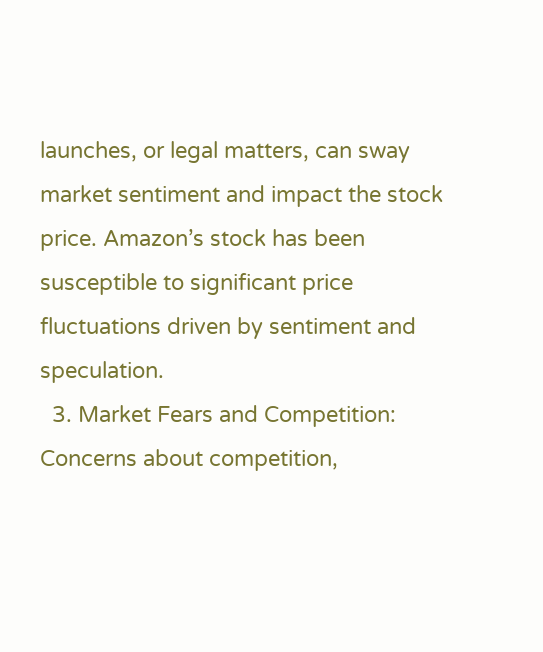launches, or legal matters, can sway market sentiment and impact the stock price. Amazon’s stock has been susceptible to significant price fluctuations driven by sentiment and speculation.
  3. Market Fears and Competition: Concerns about competition,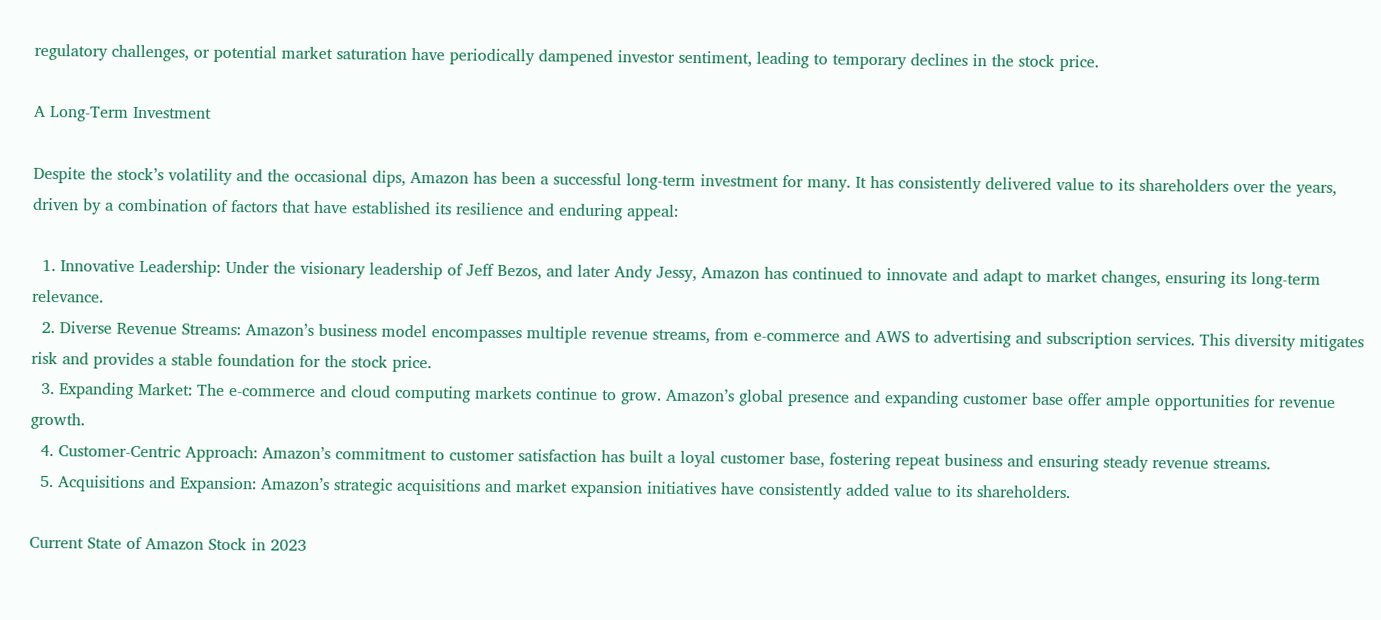regulatory challenges, or potential market saturation have periodically dampened investor sentiment, leading to temporary declines in the stock price.

A Long-Term Investment

Despite the stock’s volatility and the occasional dips, Amazon has been a successful long-term investment for many. It has consistently delivered value to its shareholders over the years, driven by a combination of factors that have established its resilience and enduring appeal:

  1. Innovative Leadership: Under the visionary leadership of Jeff Bezos, and later Andy Jessy, Amazon has continued to innovate and adapt to market changes, ensuring its long-term relevance.
  2. Diverse Revenue Streams: Amazon’s business model encompasses multiple revenue streams, from e-commerce and AWS to advertising and subscription services. This diversity mitigates risk and provides a stable foundation for the stock price.
  3. Expanding Market: The e-commerce and cloud computing markets continue to grow. Amazon’s global presence and expanding customer base offer ample opportunities for revenue growth.
  4. Customer-Centric Approach: Amazon’s commitment to customer satisfaction has built a loyal customer base, fostering repeat business and ensuring steady revenue streams.
  5. Acquisitions and Expansion: Amazon’s strategic acquisitions and market expansion initiatives have consistently added value to its shareholders.

Current State of Amazon Stock in 2023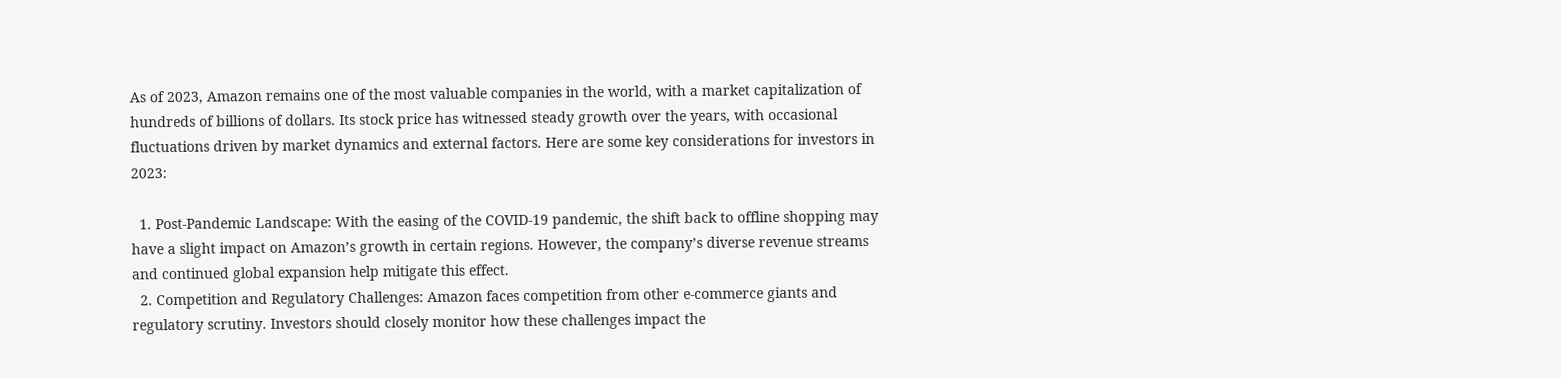As of 2023, Amazon remains one of the most valuable companies in the world, with a market capitalization of hundreds of billions of dollars. Its stock price has witnessed steady growth over the years, with occasional fluctuations driven by market dynamics and external factors. Here are some key considerations for investors in 2023:

  1. Post-Pandemic Landscape: With the easing of the COVID-19 pandemic, the shift back to offline shopping may have a slight impact on Amazon’s growth in certain regions. However, the company’s diverse revenue streams and continued global expansion help mitigate this effect.
  2. Competition and Regulatory Challenges: Amazon faces competition from other e-commerce giants and regulatory scrutiny. Investors should closely monitor how these challenges impact the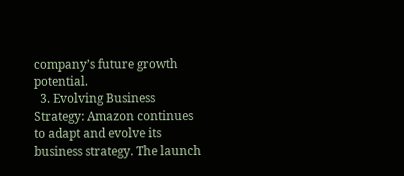company’s future growth potential.
  3. Evolving Business Strategy: Amazon continues to adapt and evolve its business strategy. The launch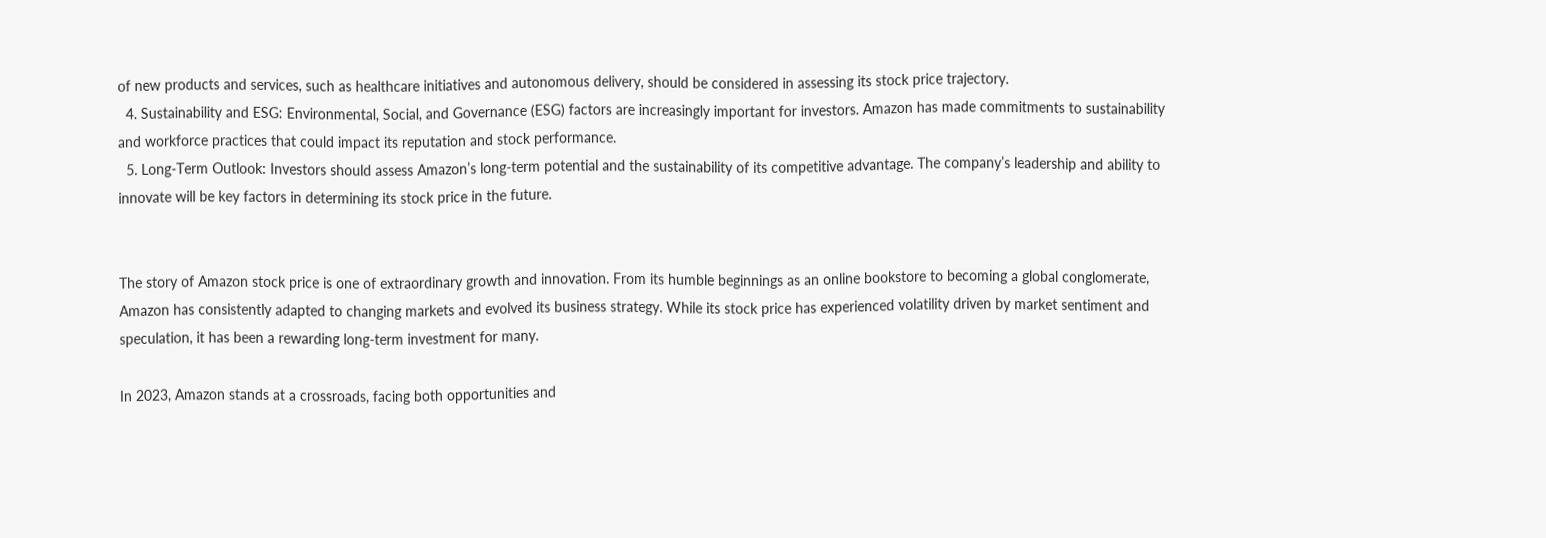of new products and services, such as healthcare initiatives and autonomous delivery, should be considered in assessing its stock price trajectory.
  4. Sustainability and ESG: Environmental, Social, and Governance (ESG) factors are increasingly important for investors. Amazon has made commitments to sustainability and workforce practices that could impact its reputation and stock performance.
  5. Long-Term Outlook: Investors should assess Amazon’s long-term potential and the sustainability of its competitive advantage. The company’s leadership and ability to innovate will be key factors in determining its stock price in the future.


The story of Amazon stock price is one of extraordinary growth and innovation. From its humble beginnings as an online bookstore to becoming a global conglomerate, Amazon has consistently adapted to changing markets and evolved its business strategy. While its stock price has experienced volatility driven by market sentiment and speculation, it has been a rewarding long-term investment for many.

In 2023, Amazon stands at a crossroads, facing both opportunities and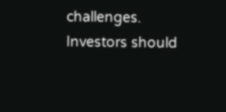challenges. Investors should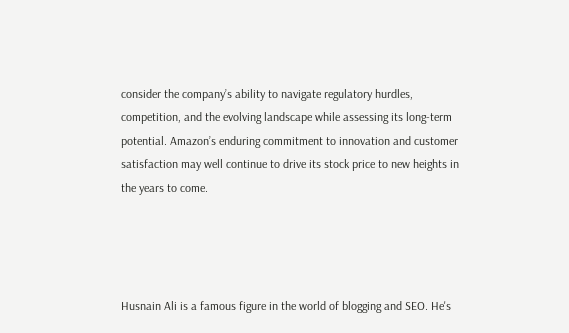consider the company’s ability to navigate regulatory hurdles, competition, and the evolving landscape while assessing its long-term potential. Amazon’s enduring commitment to innovation and customer satisfaction may well continue to drive its stock price to new heights in the years to come.




Husnain Ali is a famous figure in the world of blogging and SEO. He's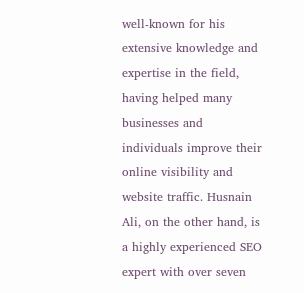well-known for his extensive knowledge and expertise in the field, having helped many businesses and individuals improve their online visibility and website traffic. Husnain Ali, on the other hand, is a highly experienced SEO expert with over seven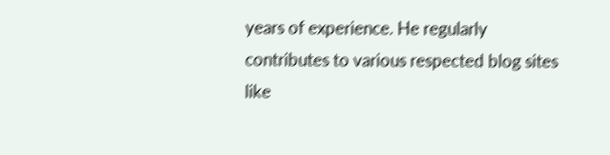years of experience. He regularly contributes to various respected blog sites like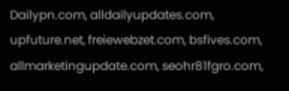Dailypn.com, alldailyupdates.com, upfuture.net, freiewebzet.com, bsfives.com, allmarketingupdate.com, seohr81fgro.com,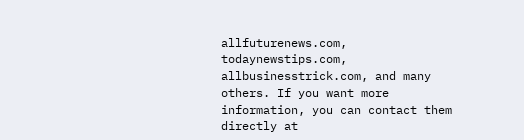allfuturenews.com, todaynewstips.com, allbusinesstrick.com, and many others. If you want more information, you can contact them directly at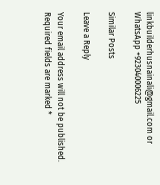linkbuilderhusnainali@gmail.com or WhatsApp +923040006225

Similar Posts

Leave a Reply

Your email address will not be published. Required fields are marked *